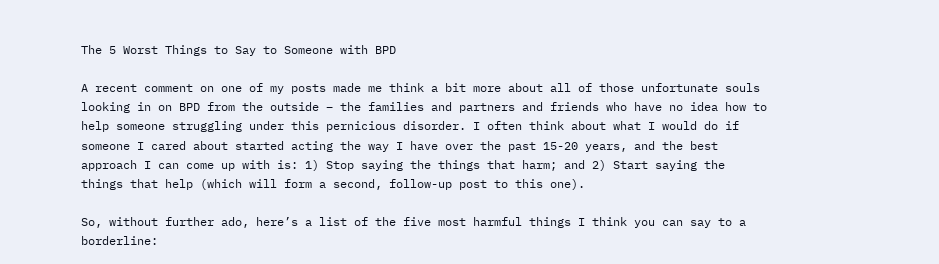The 5 Worst Things to Say to Someone with BPD

A recent comment on one of my posts made me think a bit more about all of those unfortunate souls looking in on BPD from the outside – the families and partners and friends who have no idea how to help someone struggling under this pernicious disorder. I often think about what I would do if someone I cared about started acting the way I have over the past 15-20 years, and the best approach I can come up with is: 1) Stop saying the things that harm; and 2) Start saying the things that help (which will form a second, follow-up post to this one).

So, without further ado, here’s a list of the five most harmful things I think you can say to a borderline: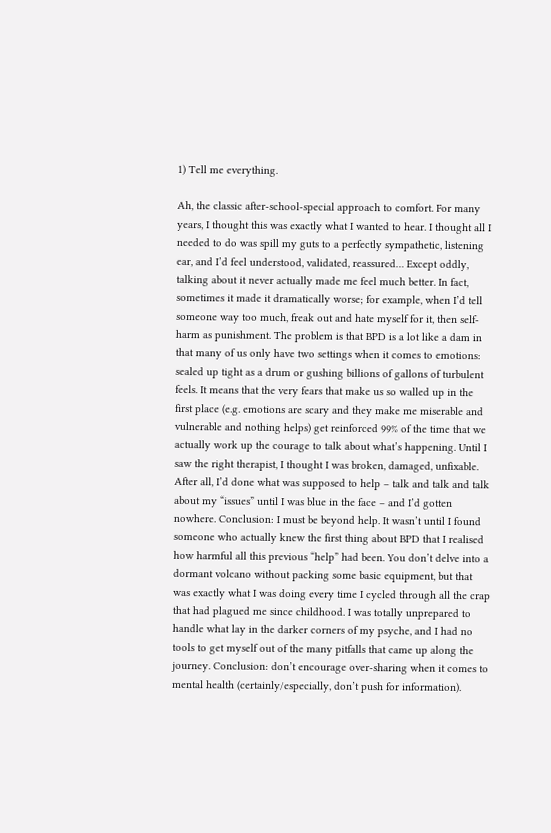1) Tell me everything.

Ah, the classic after-school-special approach to comfort. For many years, I thought this was exactly what I wanted to hear. I thought all I needed to do was spill my guts to a perfectly sympathetic, listening ear, and I’d feel understood, validated, reassured… Except oddly, talking about it never actually made me feel much better. In fact, sometimes it made it dramatically worse; for example, when I’d tell someone way too much, freak out and hate myself for it, then self-harm as punishment. The problem is that BPD is a lot like a dam in that many of us only have two settings when it comes to emotions: sealed up tight as a drum or gushing billions of gallons of turbulent feels. It means that the very fears that make us so walled up in the first place (e.g. emotions are scary and they make me miserable and vulnerable and nothing helps) get reinforced 99% of the time that we actually work up the courage to talk about what’s happening. Until I saw the right therapist, I thought I was broken, damaged, unfixable. After all, I’d done what was supposed to help – talk and talk and talk about my “issues” until I was blue in the face – and I’d gotten nowhere. Conclusion: I must be beyond help. It wasn’t until I found someone who actually knew the first thing about BPD that I realised how harmful all this previous “help” had been. You don’t delve into a dormant volcano without packing some basic equipment, but that was exactly what I was doing every time I cycled through all the crap that had plagued me since childhood. I was totally unprepared to handle what lay in the darker corners of my psyche, and I had no tools to get myself out of the many pitfalls that came up along the journey. Conclusion: don’t encourage over-sharing when it comes to mental health (certainly/especially, don’t push for information).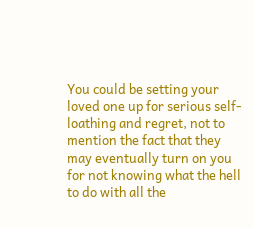You could be setting your loved one up for serious self-loathing and regret, not to mention the fact that they may eventually turn on you for not knowing what the hell to do with all the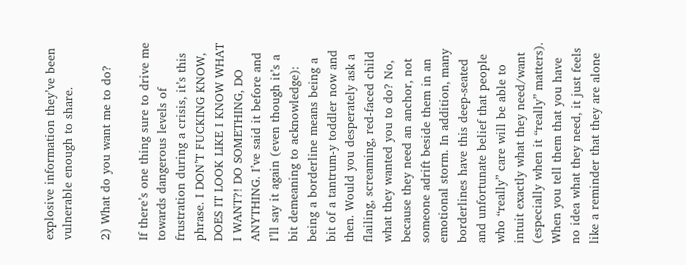explosive information they’ve been vulnerable enough to share.

2) What do you want me to do?

If there’s one thing sure to drive me towards dangerous levels of frustration during a crisis, it’s this phrase. I DON’T FUCKING KNOW, DOES IT LOOK LIKE I KNOW WHAT I WANT?! DO SOMETHING, DO ANYTHING. I’ve said it before and I’ll say it again (even though it’s a bit demeaning to acknowledge): being a borderline means being a bit of a tantrum-y toddler now and then. Would you desperately ask a flailing, screaming, red-faced child what they wanted you to do? No, because they need an anchor, not someone adrift beside them in an emotional storm. In addition, many borderlines have this deep-seated and unfortunate belief that people who “really” care will be able to intuit exactly what they need/want (especially when it “really” matters). When you tell them that you have no idea what they need, it just feels like a reminder that they are alone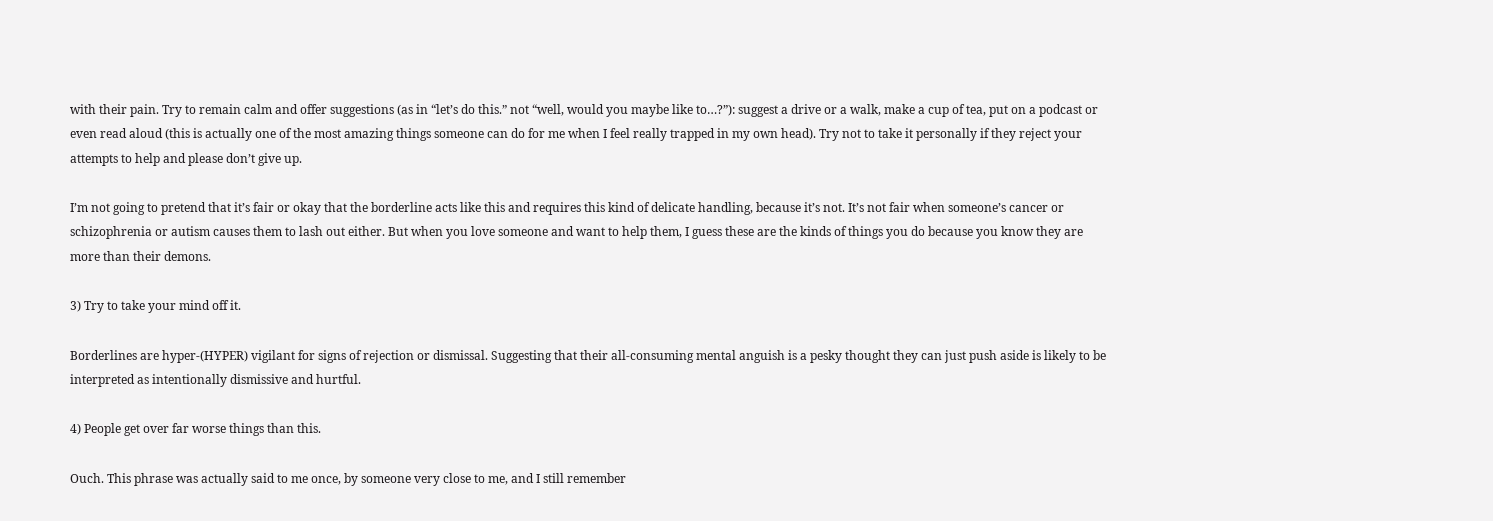with their pain. Try to remain calm and offer suggestions (as in “let’s do this.” not “well, would you maybe like to…?”): suggest a drive or a walk, make a cup of tea, put on a podcast or even read aloud (this is actually one of the most amazing things someone can do for me when I feel really trapped in my own head). Try not to take it personally if they reject your attempts to help and please don’t give up.

I’m not going to pretend that it’s fair or okay that the borderline acts like this and requires this kind of delicate handling, because it’s not. It’s not fair when someone’s cancer or schizophrenia or autism causes them to lash out either. But when you love someone and want to help them, I guess these are the kinds of things you do because you know they are more than their demons.

3) Try to take your mind off it.

Borderlines are hyper-(HYPER) vigilant for signs of rejection or dismissal. Suggesting that their all-consuming mental anguish is a pesky thought they can just push aside is likely to be interpreted as intentionally dismissive and hurtful.

4) People get over far worse things than this.

Ouch. This phrase was actually said to me once, by someone very close to me, and I still remember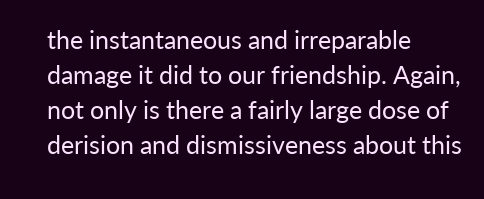the instantaneous and irreparable damage it did to our friendship. Again, not only is there a fairly large dose of derision and dismissiveness about this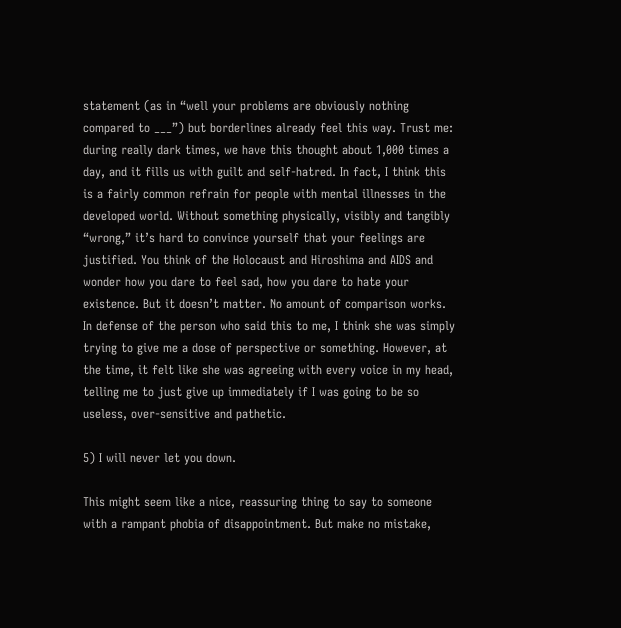statement (as in “well your problems are obviously nothing compared to ___”) but borderlines already feel this way. Trust me: during really dark times, we have this thought about 1,000 times a day, and it fills us with guilt and self-hatred. In fact, I think this is a fairly common refrain for people with mental illnesses in the developed world. Without something physically, visibly and tangibly “wrong,” it’s hard to convince yourself that your feelings are justified. You think of the Holocaust and Hiroshima and AIDS and wonder how you dare to feel sad, how you dare to hate your existence. But it doesn’t matter. No amount of comparison works. In defense of the person who said this to me, I think she was simply trying to give me a dose of perspective or something. However, at the time, it felt like she was agreeing with every voice in my head, telling me to just give up immediately if I was going to be so useless, over-sensitive and pathetic.

5) I will never let you down.

This might seem like a nice, reassuring thing to say to someone with a rampant phobia of disappointment. But make no mistake,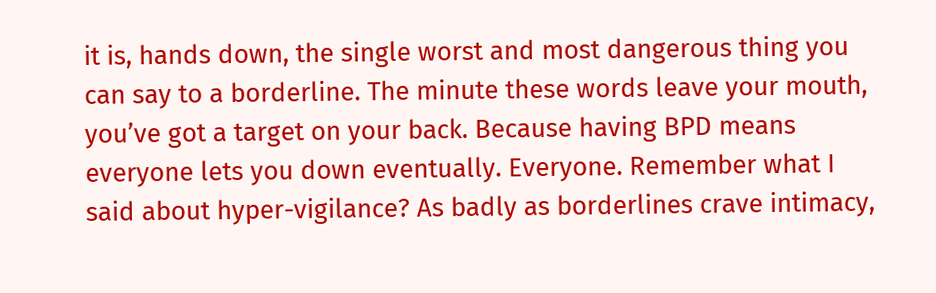it is, hands down, the single worst and most dangerous thing you can say to a borderline. The minute these words leave your mouth, you’ve got a target on your back. Because having BPD means everyone lets you down eventually. Everyone. Remember what I said about hyper-vigilance? As badly as borderlines crave intimacy,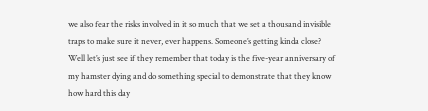we also fear the risks involved in it so much that we set a thousand invisible traps to make sure it never, ever happens. Someone’s getting kinda close? Well let’s just see if they remember that today is the five-year anniversary of my hamster dying and do something special to demonstrate that they know how hard this day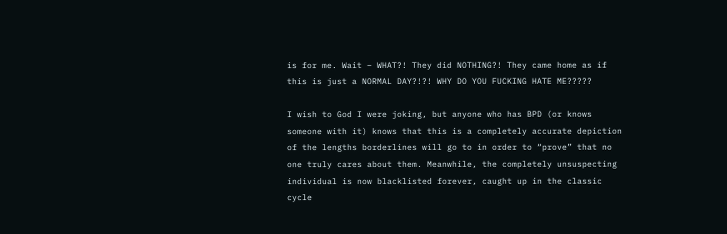is for me. Wait – WHAT?! They did NOTHING?! They came home as if this is just a NORMAL DAY?!?! WHY DO YOU FUCKING HATE ME?????

I wish to God I were joking, but anyone who has BPD (or knows someone with it) knows that this is a completely accurate depiction of the lengths borderlines will go to in order to “prove” that no one truly cares about them. Meanwhile, the completely unsuspecting individual is now blacklisted forever, caught up in the classic cycle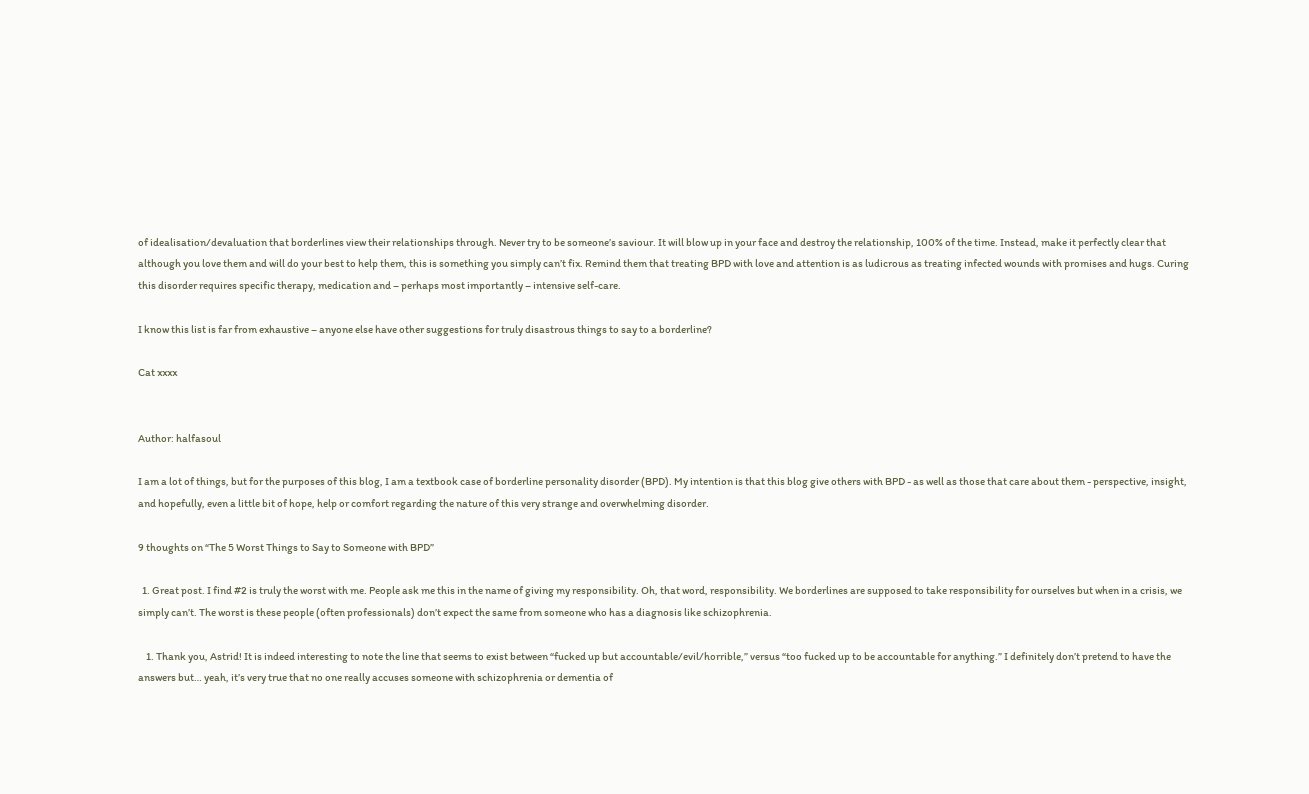of idealisation/devaluation that borderlines view their relationships through. Never try to be someone’s saviour. It will blow up in your face and destroy the relationship, 100% of the time. Instead, make it perfectly clear that although you love them and will do your best to help them, this is something you simply can’t fix. Remind them that treating BPD with love and attention is as ludicrous as treating infected wounds with promises and hugs. Curing this disorder requires specific therapy, medication and – perhaps most importantly – intensive self-care.

I know this list is far from exhaustive – anyone else have other suggestions for truly disastrous things to say to a borderline?

Cat xxxx


Author: halfasoul

I am a lot of things, but for the purposes of this blog, I am a textbook case of borderline personality disorder (BPD). My intention is that this blog give others with BPD - as well as those that care about them - perspective, insight, and hopefully, even a little bit of hope, help or comfort regarding the nature of this very strange and overwhelming disorder.

9 thoughts on “The 5 Worst Things to Say to Someone with BPD”

  1. Great post. I find #2 is truly the worst with me. People ask me this in the name of giving my responsibility. Oh, that word, responsibility. We borderlines are supposed to take responsibility for ourselves but when in a crisis, we simply can’t. The worst is these people (often professionals) don’t expect the same from someone who has a diagnosis like schizophrenia.

    1. Thank you, Astrid! It is indeed interesting to note the line that seems to exist between “fucked up but accountable/evil/horrible,” versus “too fucked up to be accountable for anything.” I definitely don’t pretend to have the answers but… yeah, it’s very true that no one really accuses someone with schizophrenia or dementia of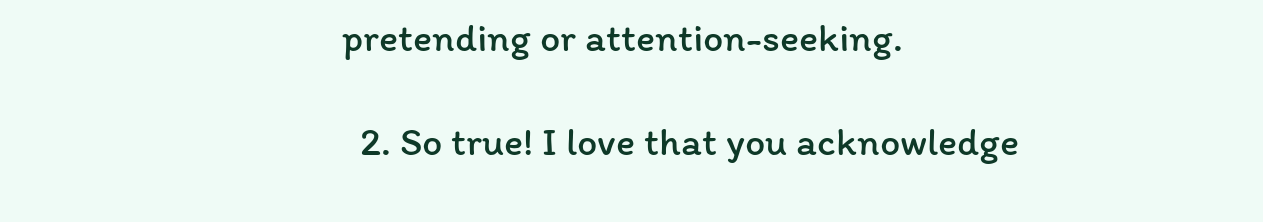pretending or attention-seeking.

  2. So true! I love that you acknowledge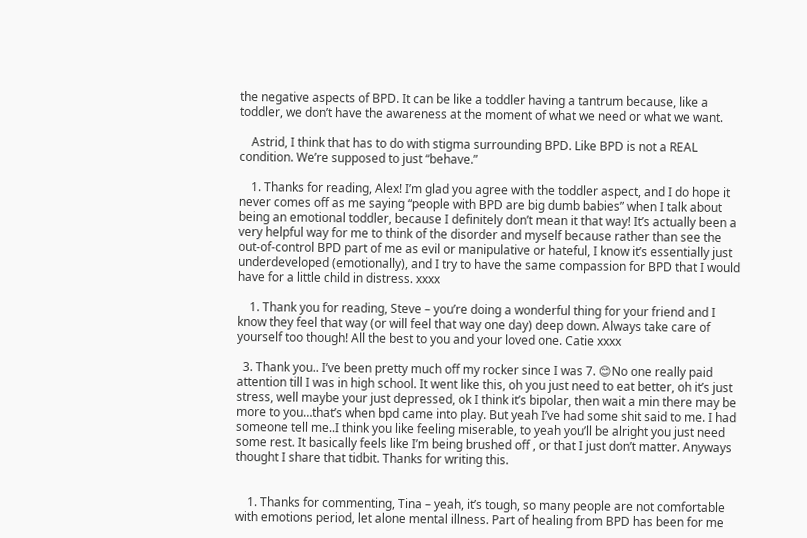the negative aspects of BPD. It can be like a toddler having a tantrum because, like a toddler, we don’t have the awareness at the moment of what we need or what we want.

    Astrid, I think that has to do with stigma surrounding BPD. Like BPD is not a REAL condition. We’re supposed to just “behave.”

    1. Thanks for reading, Alex! I’m glad you agree with the toddler aspect, and I do hope it never comes off as me saying “people with BPD are big dumb babies” when I talk about being an emotional toddler, because I definitely don’t mean it that way! It’s actually been a very helpful way for me to think of the disorder and myself because rather than see the out-of-control BPD part of me as evil or manipulative or hateful, I know it’s essentially just underdeveloped (emotionally), and I try to have the same compassion for BPD that I would have for a little child in distress. xxxx

    1. Thank you for reading, Steve – you’re doing a wonderful thing for your friend and I know they feel that way (or will feel that way one day) deep down. Always take care of yourself too though! All the best to you and your loved one. Catie xxxx

  3. Thank you.. I’ve been pretty much off my rocker since I was 7. 😊No one really paid attention till I was in high school. It went like this, oh you just need to eat better, oh it’s just stress, well maybe your just depressed, ok I think it’s bipolar, then wait a min there may be more to you…that’s when bpd came into play. But yeah I’ve had some shit said to me. I had someone tell me..I think you like feeling miserable, to yeah you’ll be alright you just need some rest. It basically feels like I’m being brushed off , or that I just don’t matter. Anyways thought I share that tidbit. Thanks for writing this.


    1. Thanks for commenting, Tina – yeah, it’s tough, so many people are not comfortable with emotions period, let alone mental illness. Part of healing from BPD has been for me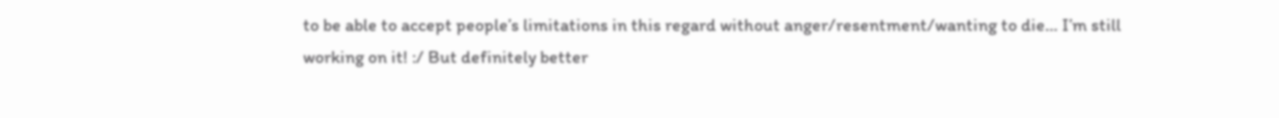to be able to accept people’s limitations in this regard without anger/resentment/wanting to die… I’m still working on it! :/ But definitely better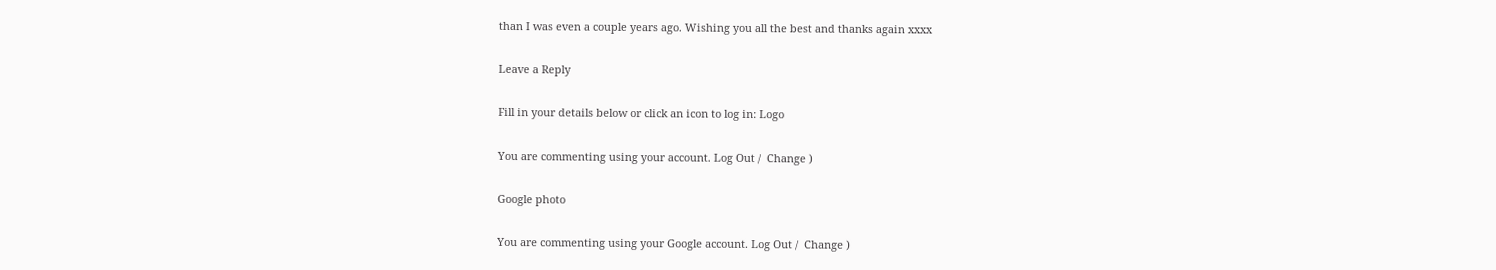than I was even a couple years ago. Wishing you all the best and thanks again xxxx

Leave a Reply

Fill in your details below or click an icon to log in: Logo

You are commenting using your account. Log Out /  Change )

Google photo

You are commenting using your Google account. Log Out /  Change )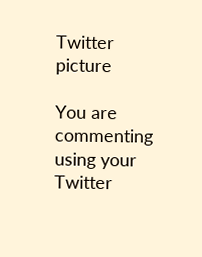Twitter picture

You are commenting using your Twitter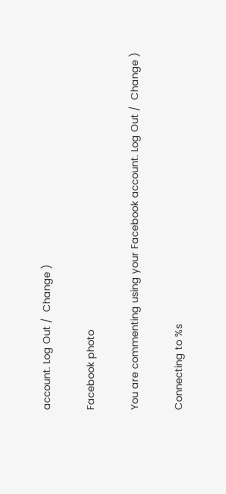account. Log Out /  Change )

Facebook photo

You are commenting using your Facebook account. Log Out /  Change )

Connecting to %s